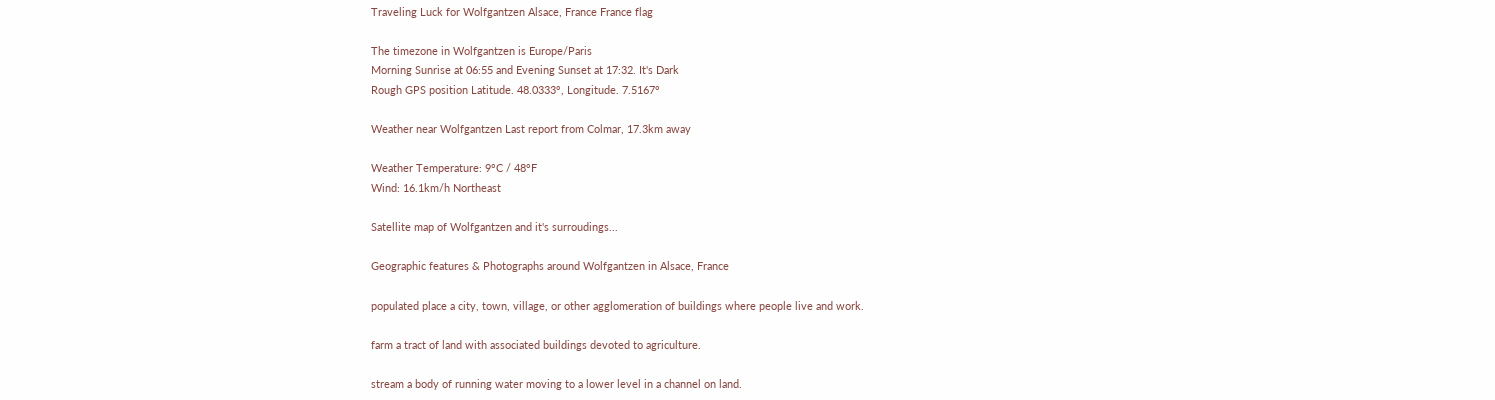Traveling Luck for Wolfgantzen Alsace, France France flag

The timezone in Wolfgantzen is Europe/Paris
Morning Sunrise at 06:55 and Evening Sunset at 17:32. It's Dark
Rough GPS position Latitude. 48.0333°, Longitude. 7.5167°

Weather near Wolfgantzen Last report from Colmar, 17.3km away

Weather Temperature: 9°C / 48°F
Wind: 16.1km/h Northeast

Satellite map of Wolfgantzen and it's surroudings...

Geographic features & Photographs around Wolfgantzen in Alsace, France

populated place a city, town, village, or other agglomeration of buildings where people live and work.

farm a tract of land with associated buildings devoted to agriculture.

stream a body of running water moving to a lower level in a channel on land.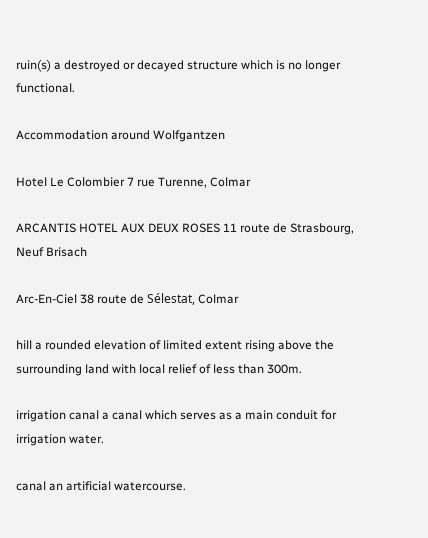ruin(s) a destroyed or decayed structure which is no longer functional.

Accommodation around Wolfgantzen

Hotel Le Colombier 7 rue Turenne, Colmar

ARCANTIS HOTEL AUX DEUX ROSES 11 route de Strasbourg, Neuf Brisach

Arc-En-Ciel 38 route de Sélestat, Colmar

hill a rounded elevation of limited extent rising above the surrounding land with local relief of less than 300m.

irrigation canal a canal which serves as a main conduit for irrigation water.

canal an artificial watercourse.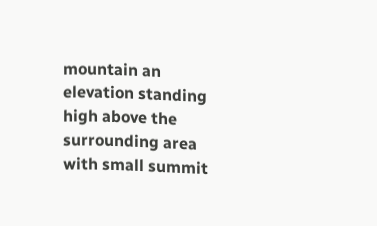mountain an elevation standing high above the surrounding area with small summit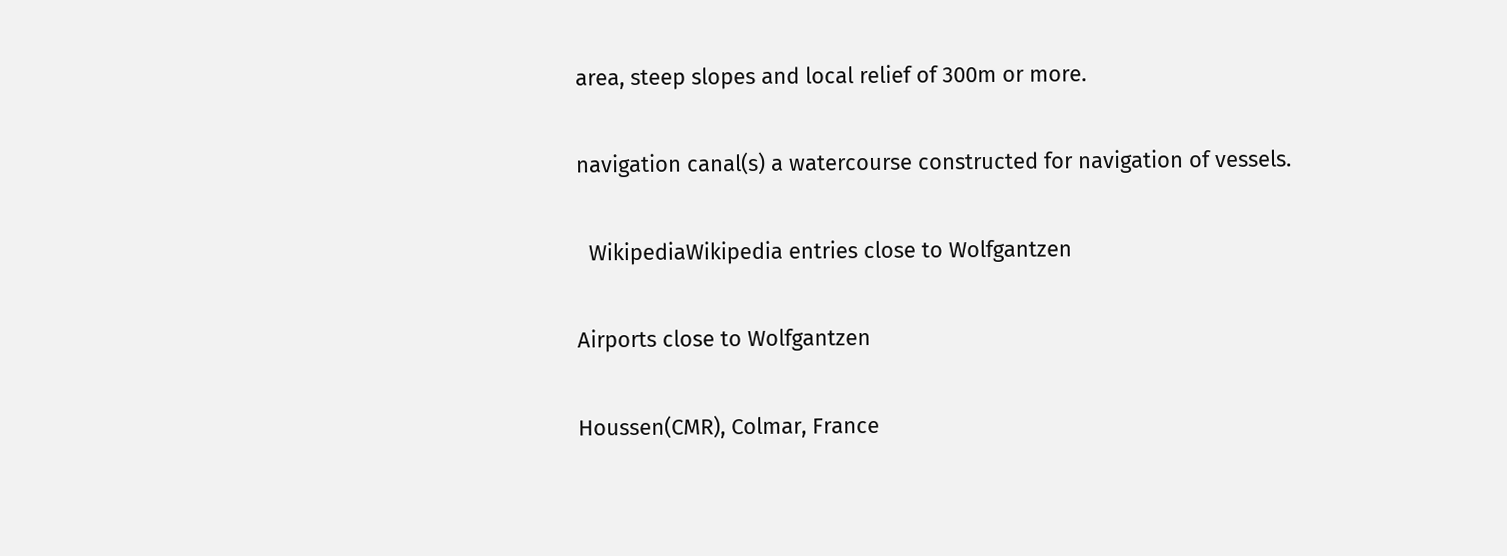area, steep slopes and local relief of 300m or more.

navigation canal(s) a watercourse constructed for navigation of vessels.

  WikipediaWikipedia entries close to Wolfgantzen

Airports close to Wolfgantzen

Houssen(CMR), Colmar, France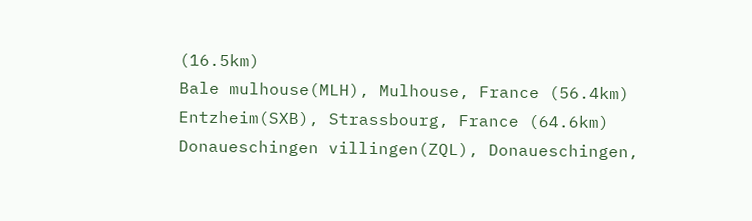(16.5km)
Bale mulhouse(MLH), Mulhouse, France (56.4km)
Entzheim(SXB), Strassbourg, France (64.6km)
Donaueschingen villingen(ZQL), Donaueschingen,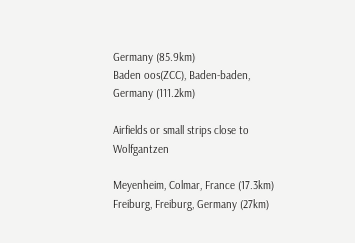Germany (85.9km)
Baden oos(ZCC), Baden-baden, Germany (111.2km)

Airfields or small strips close to Wolfgantzen

Meyenheim, Colmar, France (17.3km)
Freiburg, Freiburg, Germany (27km)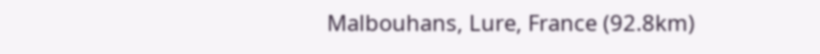Malbouhans, Lure, France (92.8km)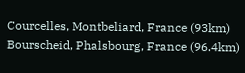Courcelles, Montbeliard, France (93km)
Bourscheid, Phalsbourg, France (96.4km)